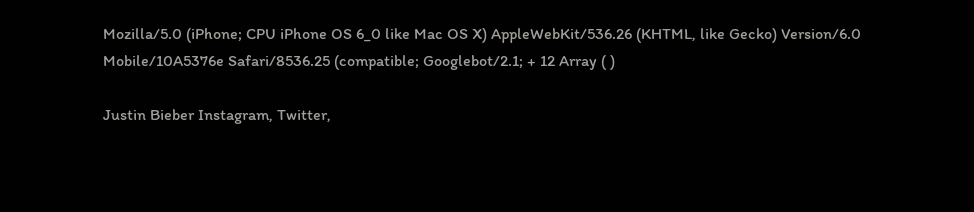Mozilla/5.0 (iPhone; CPU iPhone OS 6_0 like Mac OS X) AppleWebKit/536.26 (KHTML, like Gecko) Version/6.0 Mobile/10A5376e Safari/8536.25 (compatible; Googlebot/2.1; + 12 Array ( )

Justin Bieber Instagram, Twitter,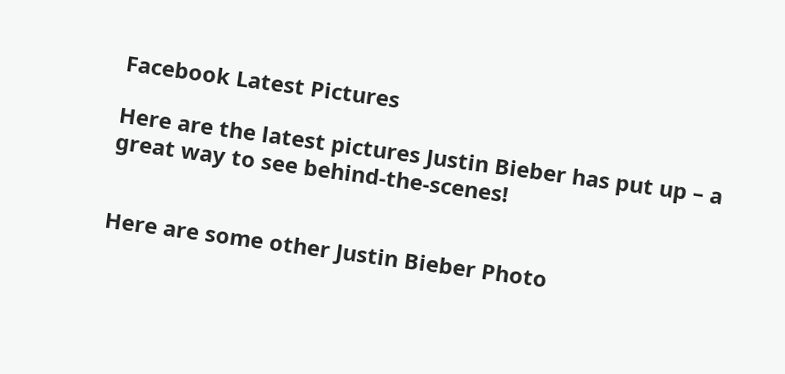Facebook Latest Pictures

Here are the latest pictures Justin Bieber has put up – a great way to see behind-the-scenes!


Here are some other Justin Bieber Photo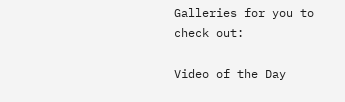Galleries for you to check out:

Video of the Day